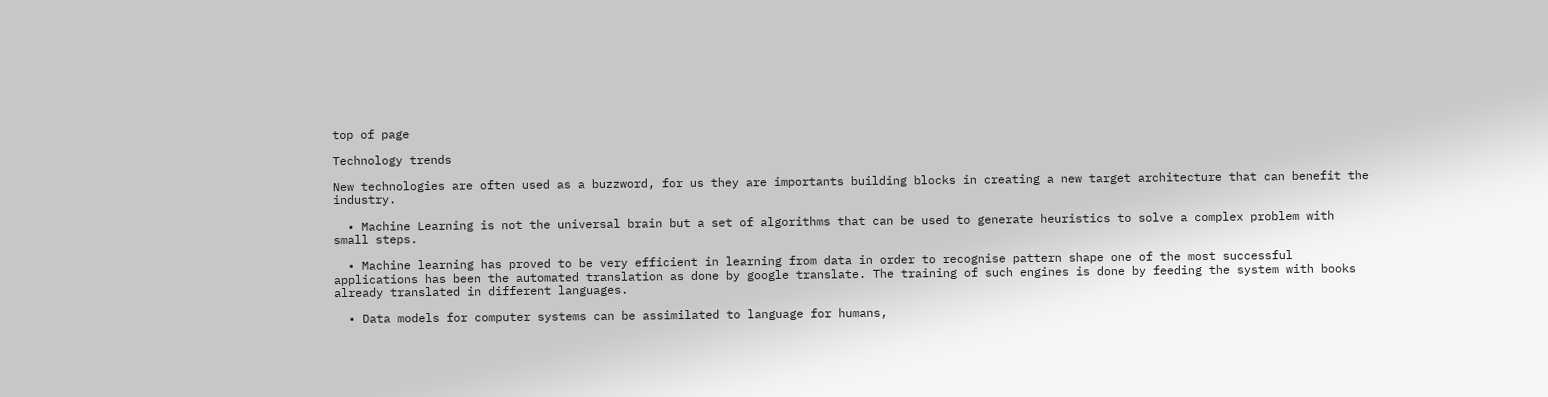top of page

Technology trends

New technologies are often used as a buzzword, for us they are importants building blocks in creating a new target architecture that can benefit the industry.

  • Machine Learning is not the universal brain but a set of algorithms that can be used to generate heuristics to solve a complex problem with small steps.

  • Machine learning has proved to be very efficient in learning from data in order to recognise pattern shape one of the most successful applications has been the automated translation as done by google translate. The training of such engines is done by feeding the system with books already translated in different languages.

  • Data models for computer systems can be assimilated to language for humans,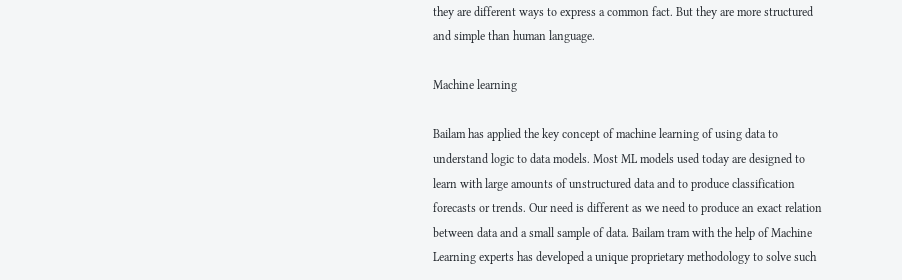they are different ways to express a common fact. But they are more structured and simple than human language.

Machine learning

Bailam has applied the key concept of machine learning of using data to understand logic to data models. Most ML models used today are designed to learn with large amounts of unstructured data and to produce classification forecasts or trends. Our need is different as we need to produce an exact relation between data and a small sample of data. Bailam tram with the help of Machine Learning experts has developed a unique proprietary methodology to solve such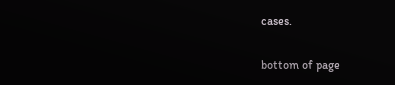cases.

bottom of page